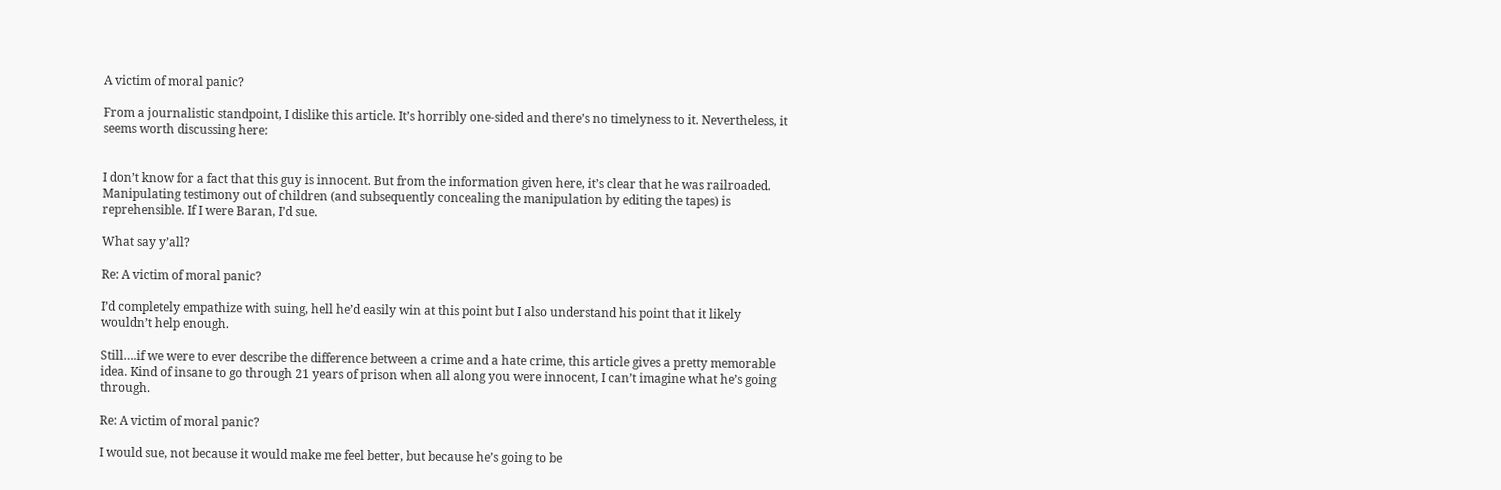A victim of moral panic?

From a journalistic standpoint, I dislike this article. It’s horribly one-sided and there’s no timelyness to it. Nevertheless, it seems worth discussing here:


I don’t know for a fact that this guy is innocent. But from the information given here, it’s clear that he was railroaded. Manipulating testimony out of children (and subsequently concealing the manipulation by editing the tapes) is reprehensible. If I were Baran, I’d sue.

What say y’all?

Re: A victim of moral panic?

I’d completely empathize with suing, hell he’d easily win at this point but I also understand his point that it likely wouldn’t help enough.

Still….if we were to ever describe the difference between a crime and a hate crime, this article gives a pretty memorable idea. Kind of insane to go through 21 years of prison when all along you were innocent, I can’t imagine what he’s going through.

Re: A victim of moral panic?

I would sue, not because it would make me feel better, but because he’s going to be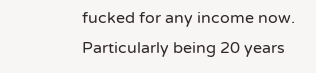fucked for any income now. Particularly being 20 years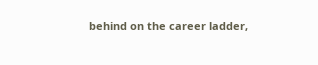behind on the career ladder,